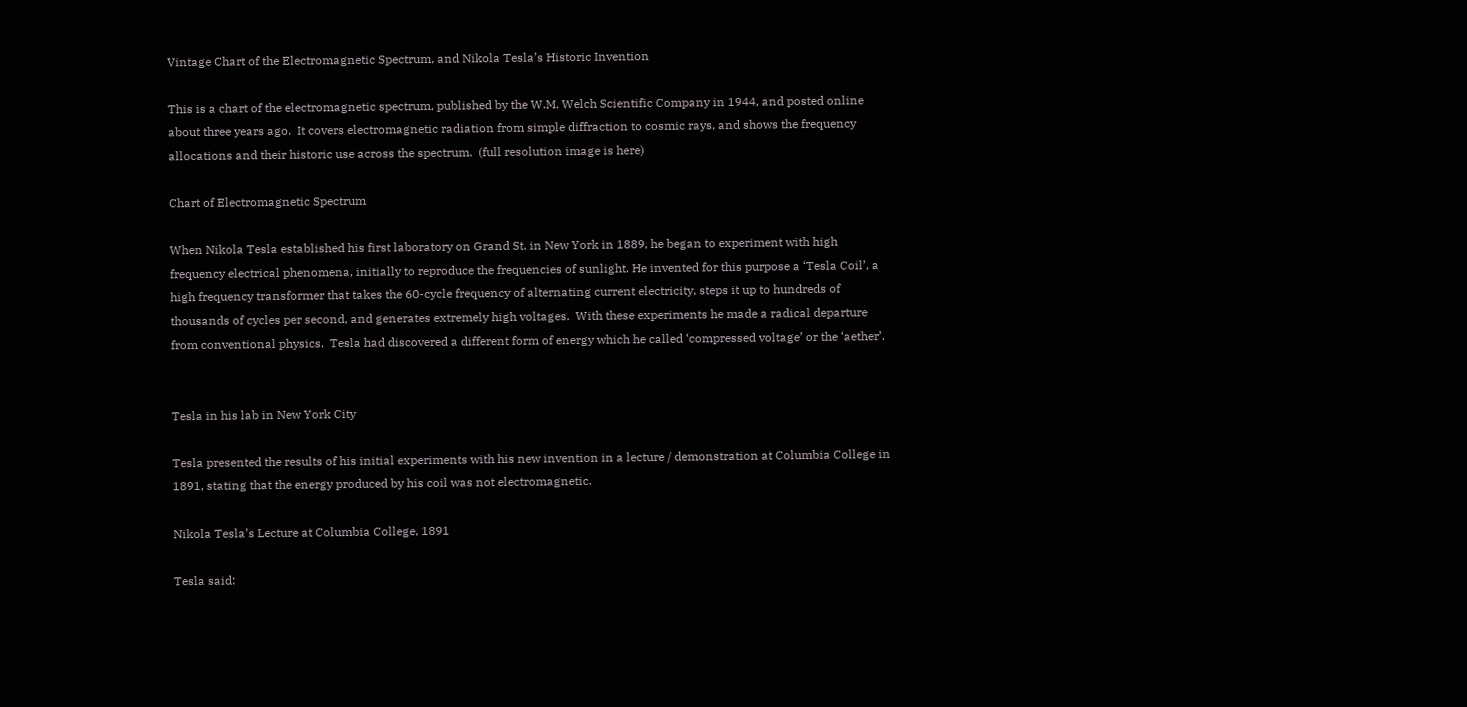Vintage Chart of the Electromagnetic Spectrum, and Nikola Tesla’s Historic Invention

This is a chart of the electromagnetic spectrum, published by the W.M. Welch Scientific Company in 1944, and posted online about three years ago.  It covers electromagnetic radiation from simple diffraction to cosmic rays, and shows the frequency allocations and their historic use across the spectrum.  (full resolution image is here)

Chart of Electromagnetic Spectrum

When Nikola Tesla established his first laboratory on Grand St. in New York in 1889, he began to experiment with high frequency electrical phenomena, initially to reproduce the frequencies of sunlight. He invented for this purpose a ‘Tesla Coil’, a high frequency transformer that takes the 60-cycle frequency of alternating current electricity, steps it up to hundreds of thousands of cycles per second, and generates extremely high voltages.  With these experiments he made a radical departure from conventional physics.  Tesla had discovered a different form of energy which he called ‘compressed voltage’ or the ‘aether’.


Tesla in his lab in New York City

Tesla presented the results of his initial experiments with his new invention in a lecture / demonstration at Columbia College in 1891, stating that the energy produced by his coil was not electromagnetic.

Nikola Tesla’s Lecture at Columbia College, 1891

Tesla said: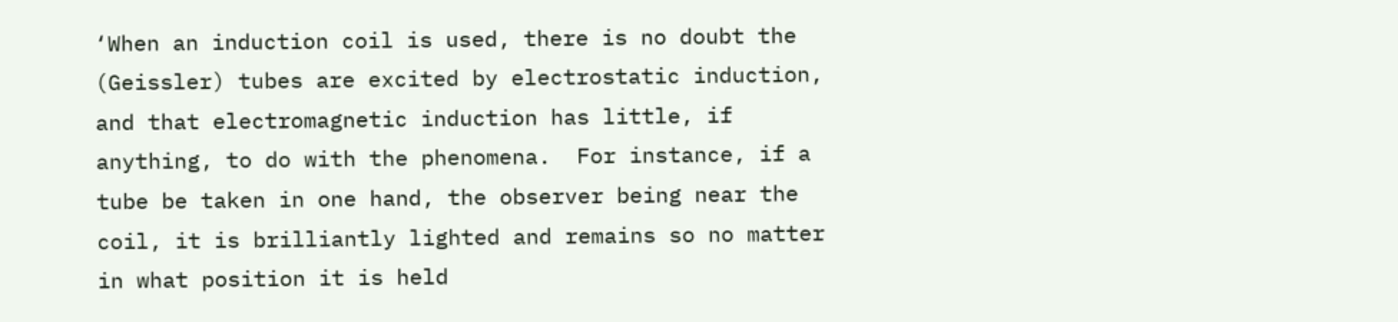‘When an induction coil is used, there is no doubt the (Geissler) tubes are excited by electrostatic induction, and that electromagnetic induction has little, if anything, to do with the phenomena.  For instance, if a tube be taken in one hand, the observer being near the coil, it is brilliantly lighted and remains so no matter in what position it is held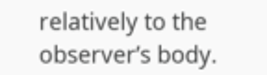relatively to the observer’s body.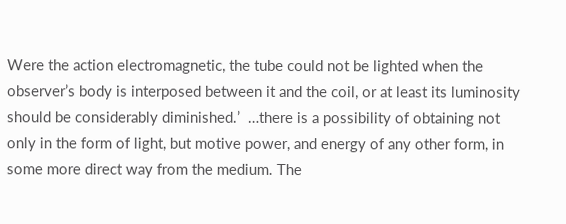Were the action electromagnetic, the tube could not be lighted when the observer’s body is interposed between it and the coil, or at least its luminosity should be considerably diminished.’  …there is a possibility of obtaining not only in the form of light, but motive power, and energy of any other form, in some more direct way from the medium. The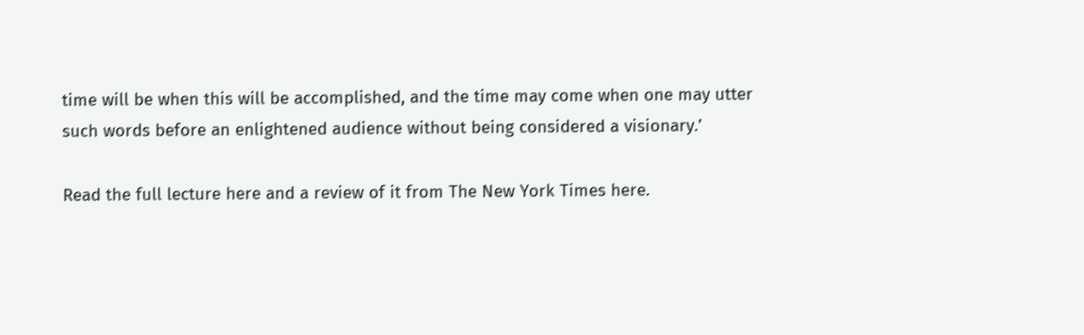time will be when this will be accomplished, and the time may come when one may utter such words before an enlightened audience without being considered a visionary.’

Read the full lecture here and a review of it from The New York Times here.